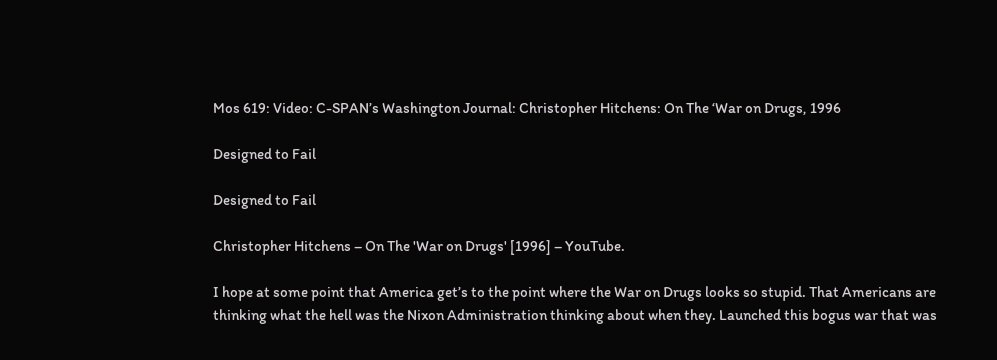Mos 619: Video: C-SPAN’s Washington Journal: Christopher Hitchens: On The ‘War on Drugs, 1996

Designed to Fail

Designed to Fail

Christopher Hitchens – On The 'War on Drugs' [1996] – YouTube.

I hope at some point that America get’s to the point where the War on Drugs looks so stupid. That Americans are thinking what the hell was the Nixon Administration thinking about when they. Launched this bogus war that was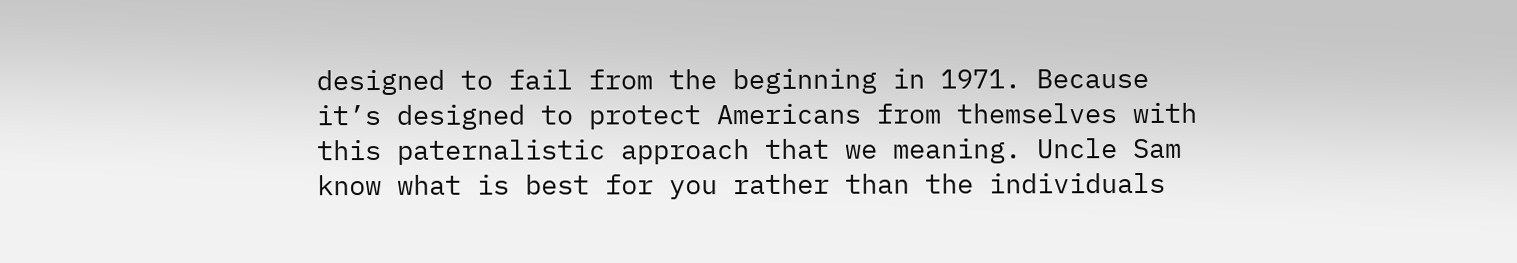designed to fail from the beginning in 1971. Because it’s designed to protect Americans from themselves with this paternalistic approach that we meaning. Uncle Sam know what is best for you rather than the individuals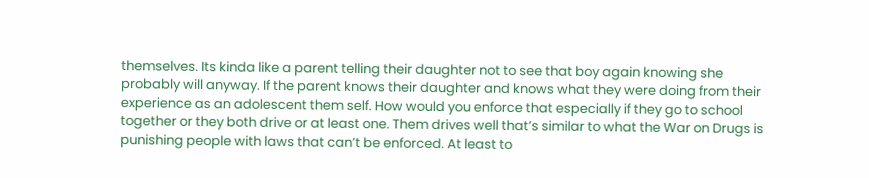themselves. Its kinda like a parent telling their daughter not to see that boy again knowing she probably will anyway. If the parent knows their daughter and knows what they were doing from their experience as an adolescent them self. How would you enforce that especially if they go to school together or they both drive or at least one. Them drives well that’s similar to what the War on Drugs is punishing people with laws that can’t be enforced. At least to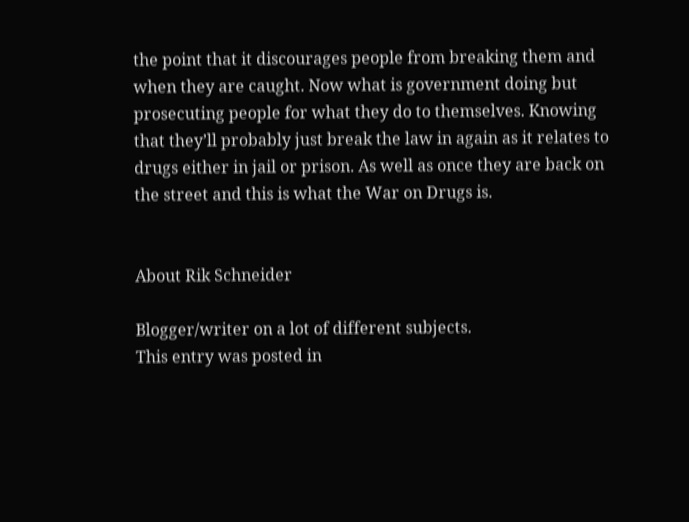the point that it discourages people from breaking them and when they are caught. Now what is government doing but prosecuting people for what they do to themselves. Knowing that they’ll probably just break the law in again as it relates to drugs either in jail or prison. As well as once they are back on the street and this is what the War on Drugs is.


About Rik Schneider

Blogger/writer on a lot of different subjects.
This entry was posted in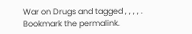War on Drugs and tagged , , , , . Bookmark the permalink.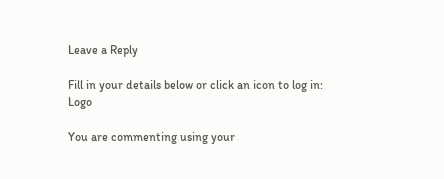Leave a Reply

Fill in your details below or click an icon to log in: Logo

You are commenting using your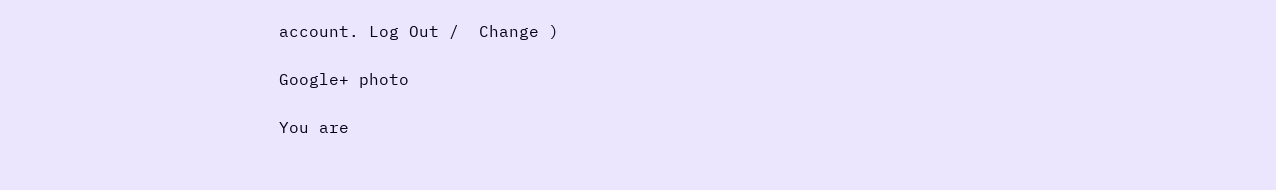account. Log Out /  Change )

Google+ photo

You are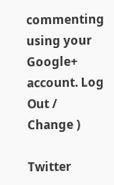commenting using your Google+ account. Log Out /  Change )

Twitter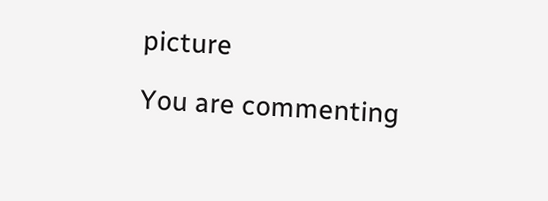picture

You are commenting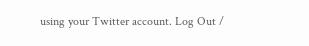using your Twitter account. Log Out /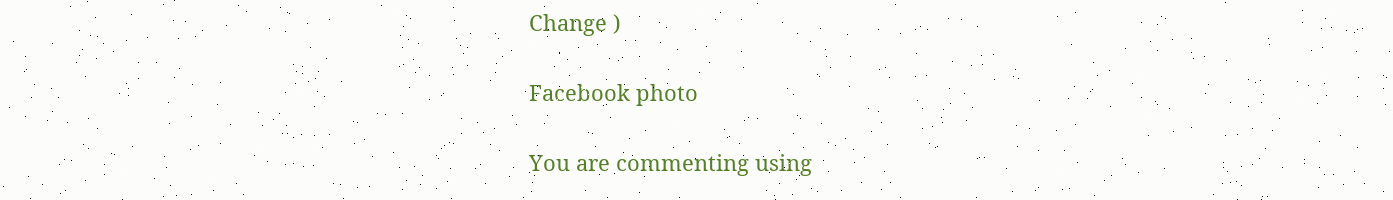Change )

Facebook photo

You are commenting using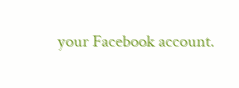your Facebook account.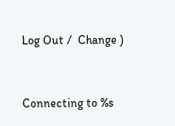Log Out /  Change )


Connecting to %s